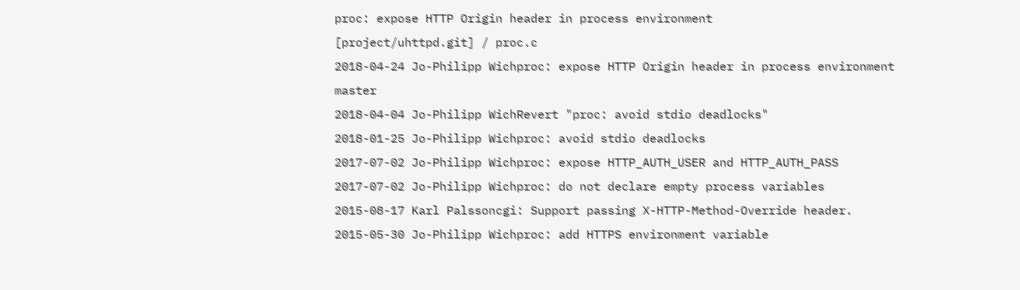proc: expose HTTP Origin header in process environment
[project/uhttpd.git] / proc.c
2018-04-24 Jo-Philipp Wichproc: expose HTTP Origin header in process environment master
2018-04-04 Jo-Philipp WichRevert "proc: avoid stdio deadlocks"
2018-01-25 Jo-Philipp Wichproc: avoid stdio deadlocks
2017-07-02 Jo-Philipp Wichproc: expose HTTP_AUTH_USER and HTTP_AUTH_PASS
2017-07-02 Jo-Philipp Wichproc: do not declare empty process variables
2015-08-17 Karl Palssoncgi: Support passing X-HTTP-Method-Override header.
2015-05-30 Jo-Philipp Wichproc: add HTTPS environment variable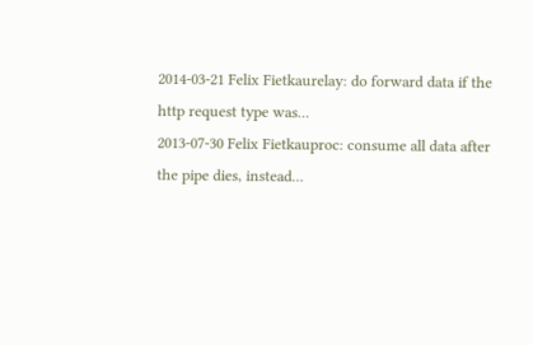2014-03-21 Felix Fietkaurelay: do forward data if the http request type was...
2013-07-30 Felix Fietkauproc: consume all data after the pipe dies, instead...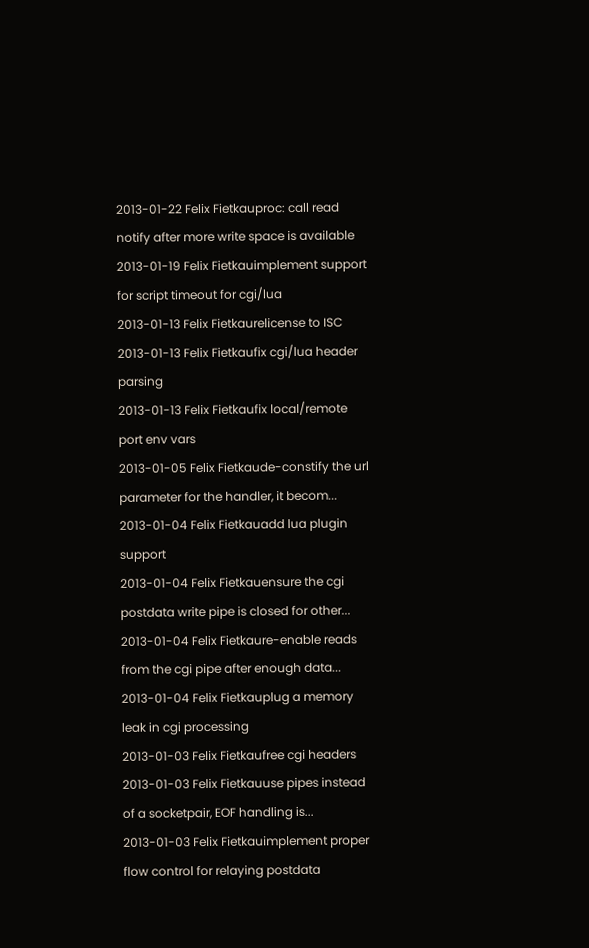2013-01-22 Felix Fietkauproc: call read notify after more write space is available
2013-01-19 Felix Fietkauimplement support for script timeout for cgi/lua
2013-01-13 Felix Fietkaurelicense to ISC
2013-01-13 Felix Fietkaufix cgi/lua header parsing
2013-01-13 Felix Fietkaufix local/remote port env vars
2013-01-05 Felix Fietkaude-constify the url parameter for the handler, it becom...
2013-01-04 Felix Fietkauadd lua plugin support
2013-01-04 Felix Fietkauensure the cgi postdata write pipe is closed for other...
2013-01-04 Felix Fietkaure-enable reads from the cgi pipe after enough data...
2013-01-04 Felix Fietkauplug a memory leak in cgi processing
2013-01-03 Felix Fietkaufree cgi headers
2013-01-03 Felix Fietkauuse pipes instead of a socketpair, EOF handling is...
2013-01-03 Felix Fietkauimplement proper flow control for relaying postdata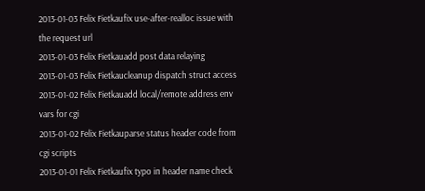2013-01-03 Felix Fietkaufix use-after-realloc issue with the request url
2013-01-03 Felix Fietkauadd post data relaying
2013-01-03 Felix Fietkaucleanup dispatch struct access
2013-01-02 Felix Fietkauadd local/remote address env vars for cgi
2013-01-02 Felix Fietkauparse status header code from cgi scripts
2013-01-01 Felix Fietkaufix typo in header name check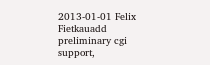2013-01-01 Felix Fietkauadd preliminary cgi support,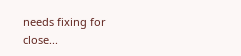needs fixing for close...